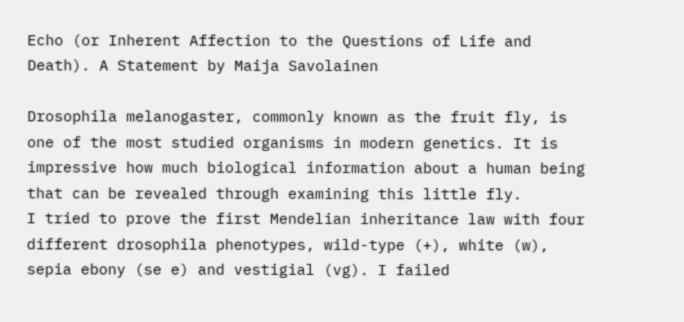Echo (or Inherent Affection to the Questions of Life and Death). A Statement by Maija Savolainen

Drosophila melanogaster, commonly known as the fruit fly, is one of the most studied organisms in modern genetics. It is impressive how much biological information about a human being that can be revealed through examining this little fly.
I tried to prove the first Mendelian inheritance law with four different drosophila phenotypes, wild-type (+), white (w), sepia ebony (se e) and vestigial (vg). I failed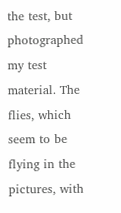the test, but photographed my test material. The flies, which seem to be flying in the pictures, with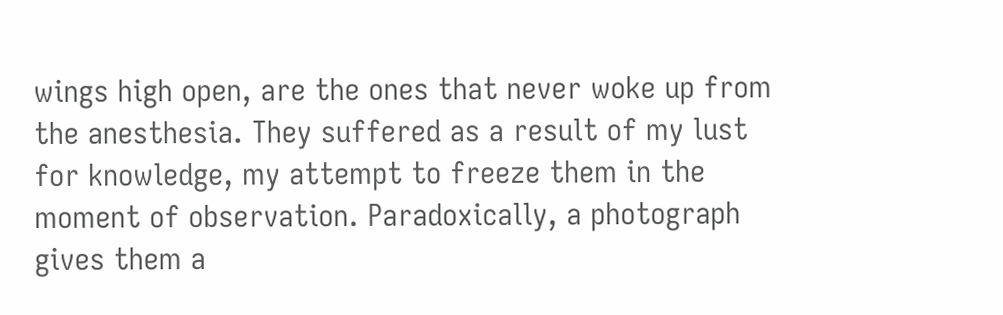wings high open, are the ones that never woke up from the anesthesia. They suffered as a result of my lust for knowledge, my attempt to freeze them in the moment of observation. Paradoxically, a photograph gives them a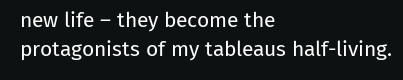new life – they become the protagonists of my tableaus half-living.